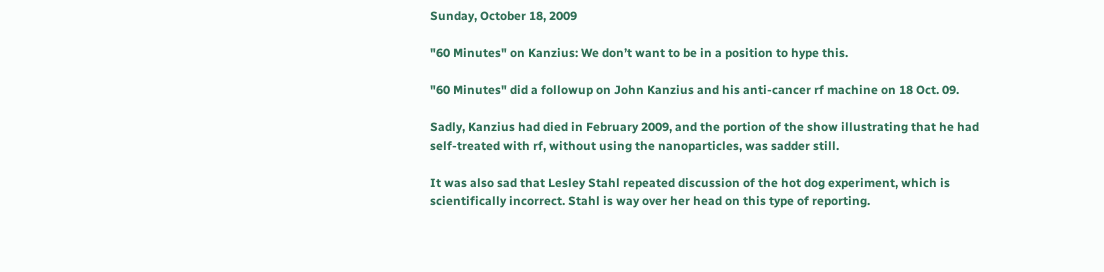Sunday, October 18, 2009

"60 Minutes" on Kanzius: We don’t want to be in a position to hype this.

"60 Minutes" did a followup on John Kanzius and his anti-cancer rf machine on 18 Oct. 09.

Sadly, Kanzius had died in February 2009, and the portion of the show illustrating that he had self-treated with rf, without using the nanoparticles, was sadder still.

It was also sad that Lesley Stahl repeated discussion of the hot dog experiment, which is scientifically incorrect. Stahl is way over her head on this type of reporting.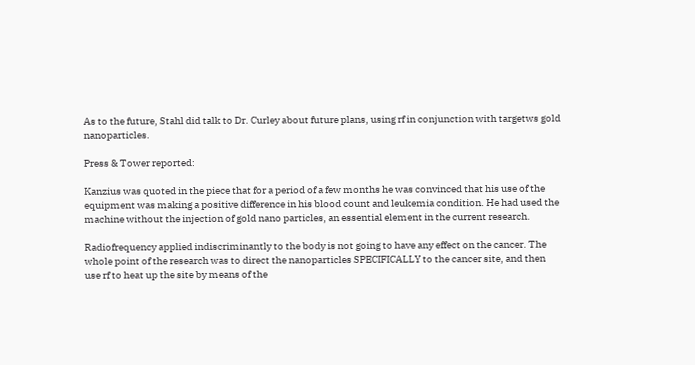As to the future, Stahl did talk to Dr. Curley about future plans, using rf in conjunction with targetws gold nanoparticles.

Press & Tower reported:

Kanzius was quoted in the piece that for a period of a few months he was convinced that his use of the equipment was making a positive difference in his blood count and leukemia condition. He had used the machine without the injection of gold nano particles, an essential element in the current research.

Radiofrequency applied indiscriminantly to the body is not going to have any effect on the cancer. The whole point of the research was to direct the nanoparticles SPECIFICALLY to the cancer site, and then use rf to heat up the site by means of the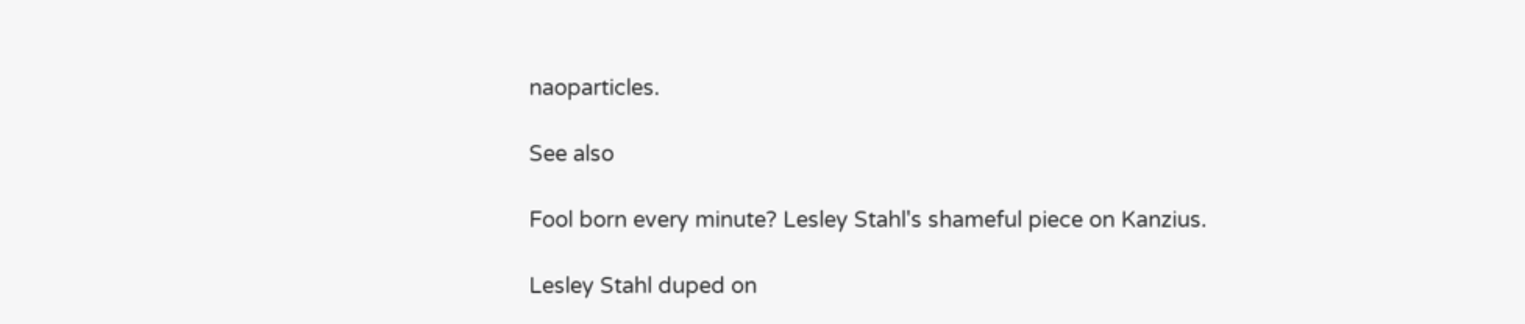naoparticles.

See also

Fool born every minute? Lesley Stahl's shameful piece on Kanzius.

Lesley Stahl duped on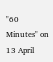"60 Minutes" on 13 April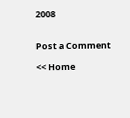2008


Post a Comment

<< Home